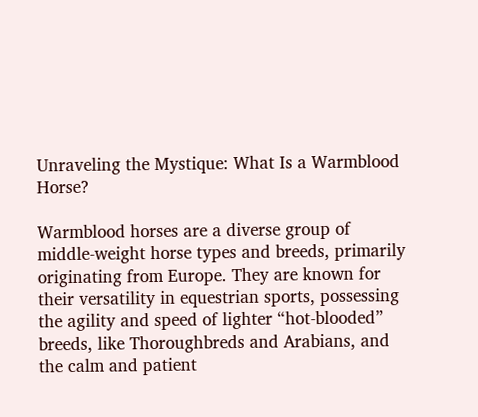Unraveling the Mystique: What Is a Warmblood Horse?

Warmblood horses are a diverse group of middle-weight horse types and breeds, primarily originating from Europe. They are known for their versatility in equestrian sports, possessing the agility and speed of lighter “hot-blooded” breeds, like Thoroughbreds and Arabians, and the calm and patient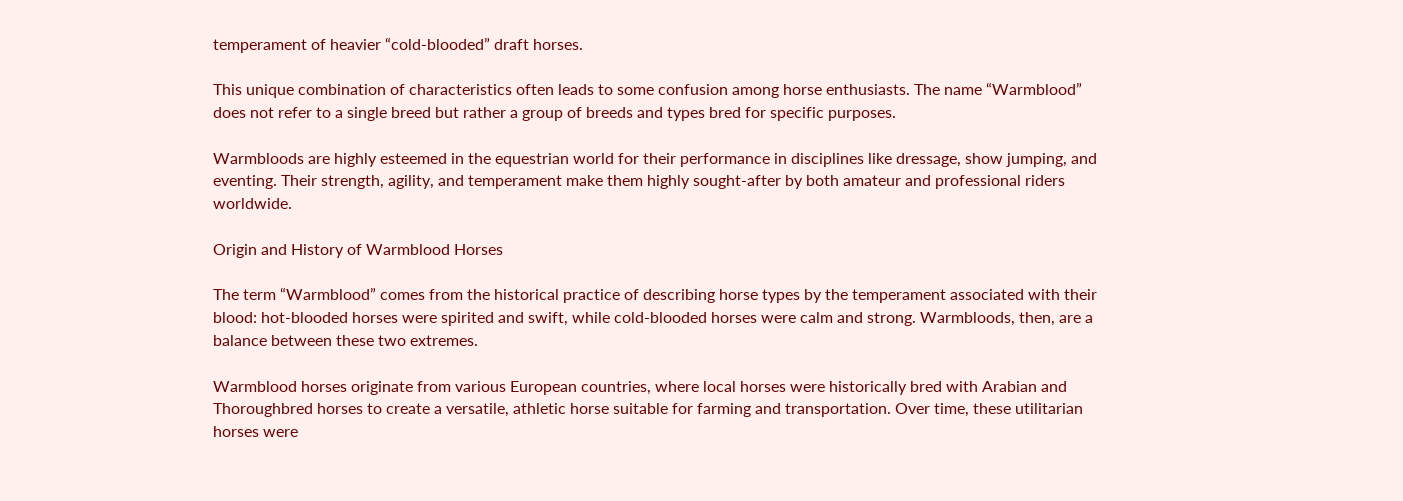temperament of heavier “cold-blooded” draft horses.

This unique combination of characteristics often leads to some confusion among horse enthusiasts. The name “Warmblood” does not refer to a single breed but rather a group of breeds and types bred for specific purposes.

Warmbloods are highly esteemed in the equestrian world for their performance in disciplines like dressage, show jumping, and eventing. Their strength, agility, and temperament make them highly sought-after by both amateur and professional riders worldwide.

Origin and History of Warmblood Horses

The term “Warmblood” comes from the historical practice of describing horse types by the temperament associated with their blood: hot-blooded horses were spirited and swift, while cold-blooded horses were calm and strong. Warmbloods, then, are a balance between these two extremes.

Warmblood horses originate from various European countries, where local horses were historically bred with Arabian and Thoroughbred horses to create a versatile, athletic horse suitable for farming and transportation. Over time, these utilitarian horses were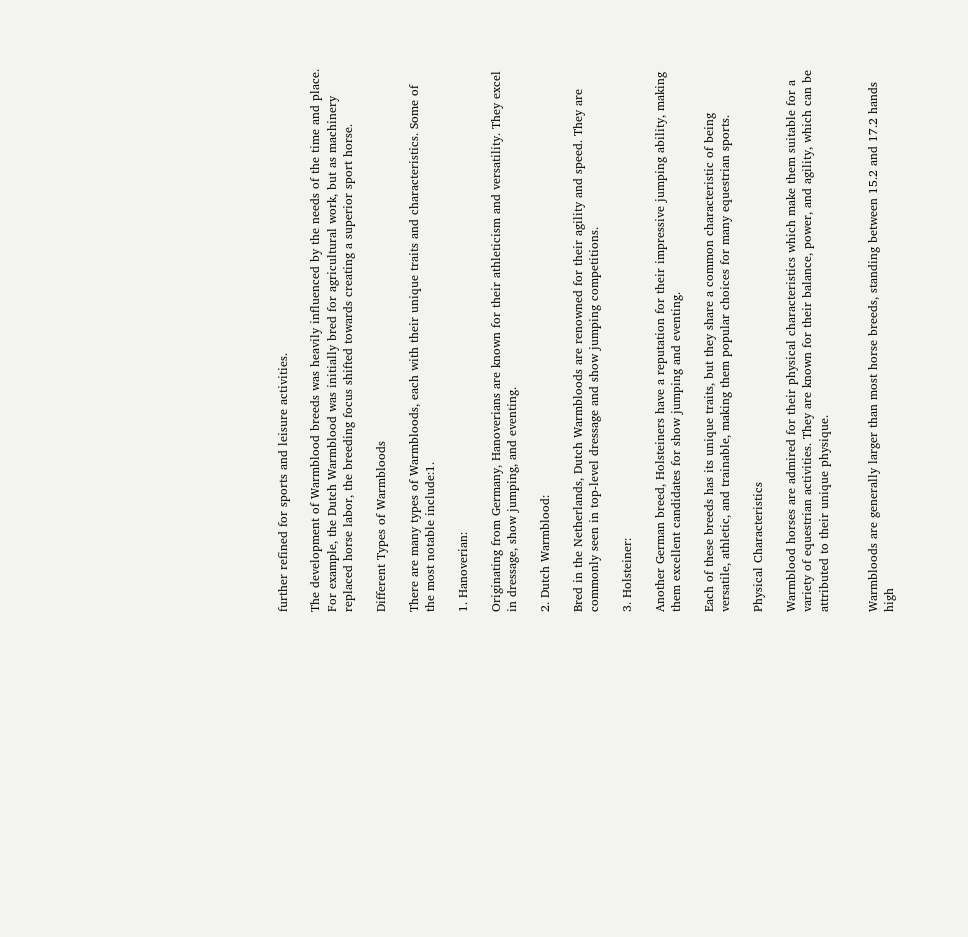further refined for sports and leisure activities.

The development of Warmblood breeds was heavily influenced by the needs of the time and place. For example, the Dutch Warmblood was initially bred for agricultural work, but as machinery replaced horse labor, the breeding focus shifted towards creating a superior sport horse.

Different Types of Warmbloods

There are many types of Warmbloods, each with their unique traits and characteristics. Some of the most notable include:1.

1. Hanoverian:

Originating from Germany, Hanoverians are known for their athleticism and versatility. They excel in dressage, show jumping, and eventing.

2. Dutch Warmblood:

Bred in the Netherlands, Dutch Warmbloods are renowned for their agility and speed. They are commonly seen in top-level dressage and show jumping competitions.

3. Holsteiner:

Another German breed, Holsteiners have a reputation for their impressive jumping ability, making them excellent candidates for show jumping and eventing.

Each of these breeds has its unique traits, but they share a common characteristic of being versatile, athletic, and trainable, making them popular choices for many equestrian sports.

Physical Characteristics

Warmblood horses are admired for their physical characteristics which make them suitable for a variety of equestrian activities. They are known for their balance, power, and agility, which can be attributed to their unique physique.


Warmbloods are generally larger than most horse breeds, standing between 15.2 and 17.2 hands high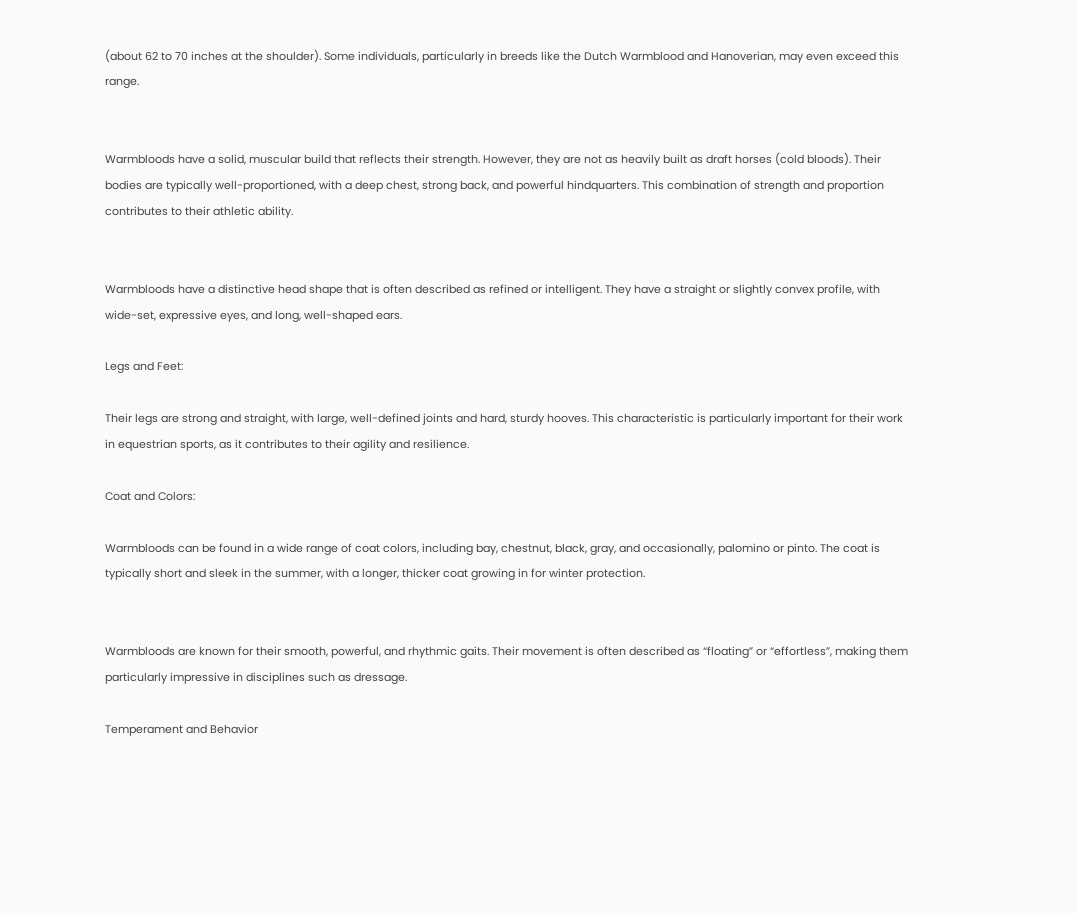(about 62 to 70 inches at the shoulder). Some individuals, particularly in breeds like the Dutch Warmblood and Hanoverian, may even exceed this range.


Warmbloods have a solid, muscular build that reflects their strength. However, they are not as heavily built as draft horses (cold bloods). Their bodies are typically well-proportioned, with a deep chest, strong back, and powerful hindquarters. This combination of strength and proportion contributes to their athletic ability.


Warmbloods have a distinctive head shape that is often described as refined or intelligent. They have a straight or slightly convex profile, with wide-set, expressive eyes, and long, well-shaped ears.

Legs and Feet:

Their legs are strong and straight, with large, well-defined joints and hard, sturdy hooves. This characteristic is particularly important for their work in equestrian sports, as it contributes to their agility and resilience.

Coat and Colors:

Warmbloods can be found in a wide range of coat colors, including bay, chestnut, black, gray, and occasionally, palomino or pinto. The coat is typically short and sleek in the summer, with a longer, thicker coat growing in for winter protection.


Warmbloods are known for their smooth, powerful, and rhythmic gaits. Their movement is often described as “floating” or “effortless”, making them particularly impressive in disciplines such as dressage.

Temperament and Behavior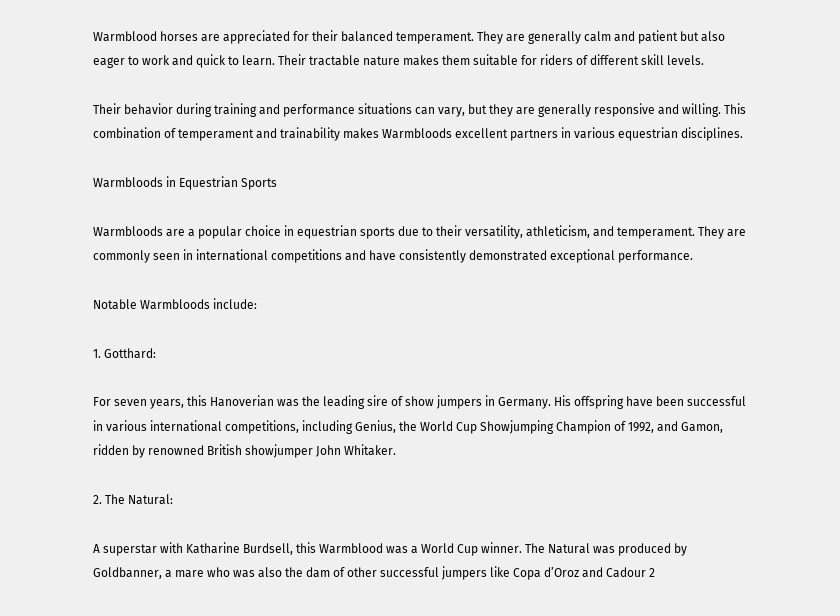Warmblood horses are appreciated for their balanced temperament. They are generally calm and patient but also eager to work and quick to learn. Their tractable nature makes them suitable for riders of different skill levels.

Their behavior during training and performance situations can vary, but they are generally responsive and willing. This combination of temperament and trainability makes Warmbloods excellent partners in various equestrian disciplines.

Warmbloods in Equestrian Sports

Warmbloods are a popular choice in equestrian sports due to their versatility, athleticism, and temperament. They are commonly seen in international competitions and have consistently demonstrated exceptional performance.

Notable Warmbloods include:

1. Gotthard:

For seven years, this Hanoverian was the leading sire of show jumpers in Germany. His offspring have been successful in various international competitions, including Genius, the World Cup Showjumping Champion of 1992, and Gamon, ridden by renowned British showjumper John Whitaker.

2. The Natural:

A superstar with Katharine Burdsell, this Warmblood was a World Cup winner. The Natural was produced by Goldbanner, a mare who was also the dam of other successful jumpers like Copa d’Oroz and Cadour 2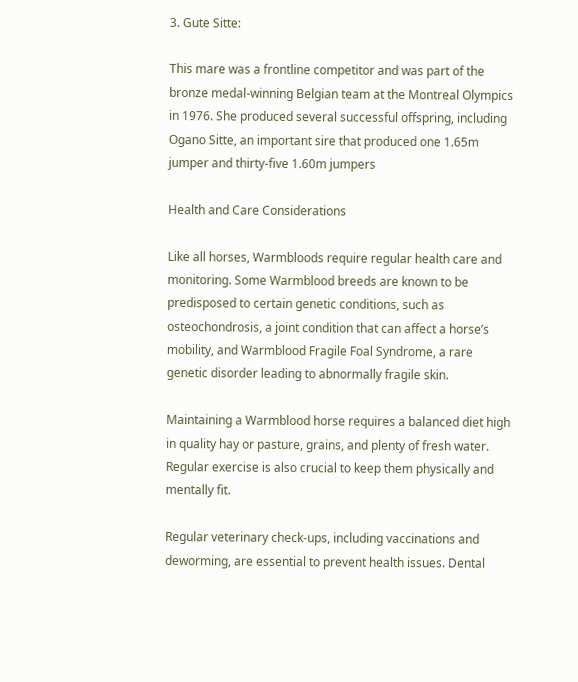3. Gute Sitte:

This mare was a frontline competitor and was part of the bronze medal-winning Belgian team at the Montreal Olympics in 1976. She produced several successful offspring, including Ogano Sitte, an important sire that produced one 1.65m jumper and thirty-five 1.60m jumpers

Health and Care Considerations

Like all horses, Warmbloods require regular health care and monitoring. Some Warmblood breeds are known to be predisposed to certain genetic conditions, such as osteochondrosis, a joint condition that can affect a horse’s mobility, and Warmblood Fragile Foal Syndrome, a rare genetic disorder leading to abnormally fragile skin.

Maintaining a Warmblood horse requires a balanced diet high in quality hay or pasture, grains, and plenty of fresh water. Regular exercise is also crucial to keep them physically and mentally fit.

Regular veterinary check-ups, including vaccinations and deworming, are essential to prevent health issues. Dental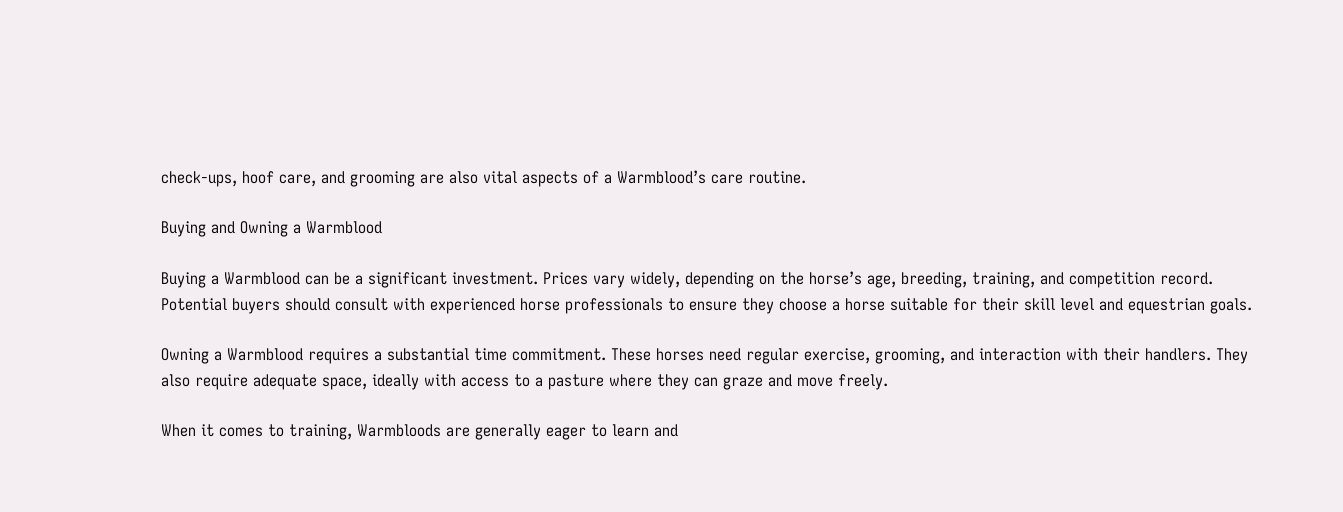check-ups, hoof care, and grooming are also vital aspects of a Warmblood’s care routine.

Buying and Owning a Warmblood

Buying a Warmblood can be a significant investment. Prices vary widely, depending on the horse’s age, breeding, training, and competition record. Potential buyers should consult with experienced horse professionals to ensure they choose a horse suitable for their skill level and equestrian goals.

Owning a Warmblood requires a substantial time commitment. These horses need regular exercise, grooming, and interaction with their handlers. They also require adequate space, ideally with access to a pasture where they can graze and move freely.

When it comes to training, Warmbloods are generally eager to learn and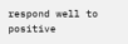respond well to positive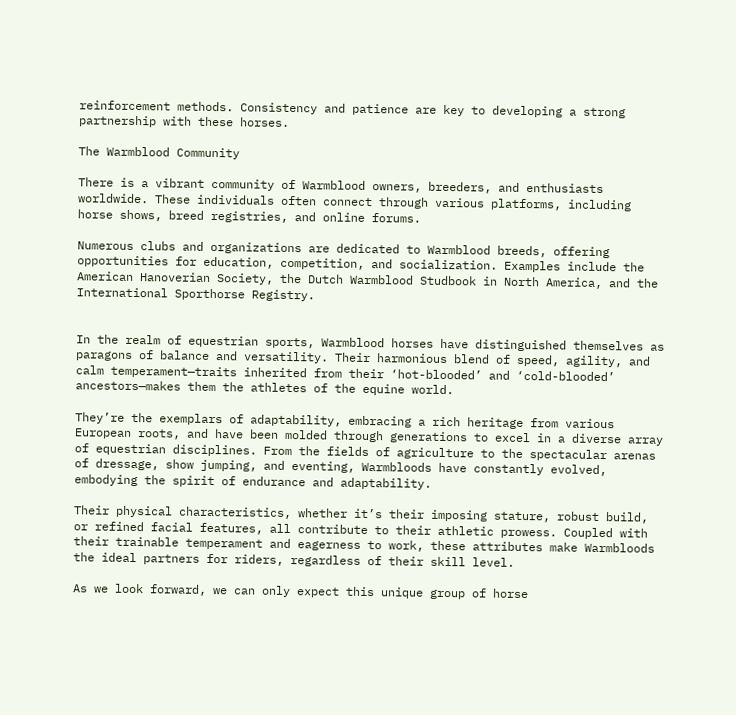reinforcement methods. Consistency and patience are key to developing a strong partnership with these horses.

The Warmblood Community

There is a vibrant community of Warmblood owners, breeders, and enthusiasts worldwide. These individuals often connect through various platforms, including horse shows, breed registries, and online forums.

Numerous clubs and organizations are dedicated to Warmblood breeds, offering opportunities for education, competition, and socialization. Examples include the American Hanoverian Society, the Dutch Warmblood Studbook in North America, and the International Sporthorse Registry.


In the realm of equestrian sports, Warmblood horses have distinguished themselves as paragons of balance and versatility. Their harmonious blend of speed, agility, and calm temperament—traits inherited from their ‘hot-blooded’ and ‘cold-blooded’ ancestors—makes them the athletes of the equine world.

They’re the exemplars of adaptability, embracing a rich heritage from various European roots, and have been molded through generations to excel in a diverse array of equestrian disciplines. From the fields of agriculture to the spectacular arenas of dressage, show jumping, and eventing, Warmbloods have constantly evolved, embodying the spirit of endurance and adaptability.

Their physical characteristics, whether it’s their imposing stature, robust build, or refined facial features, all contribute to their athletic prowess. Coupled with their trainable temperament and eagerness to work, these attributes make Warmbloods the ideal partners for riders, regardless of their skill level.

As we look forward, we can only expect this unique group of horse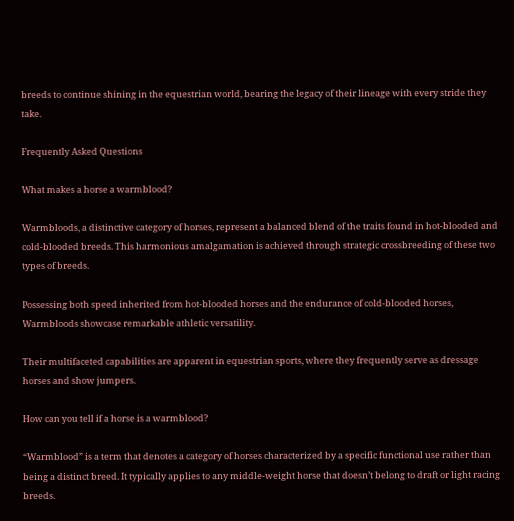breeds to continue shining in the equestrian world, bearing the legacy of their lineage with every stride they take.

Frequently Asked Questions

What makes a horse a warmblood?

Warmbloods, a distinctive category of horses, represent a balanced blend of the traits found in hot-blooded and cold-blooded breeds. This harmonious amalgamation is achieved through strategic crossbreeding of these two types of breeds.

Possessing both speed inherited from hot-blooded horses and the endurance of cold-blooded horses, Warmbloods showcase remarkable athletic versatility.

Their multifaceted capabilities are apparent in equestrian sports, where they frequently serve as dressage horses and show jumpers.

How can you tell if a horse is a warmblood?

“Warmblood” is a term that denotes a category of horses characterized by a specific functional use rather than being a distinct breed. It typically applies to any middle-weight horse that doesn’t belong to draft or light racing breeds.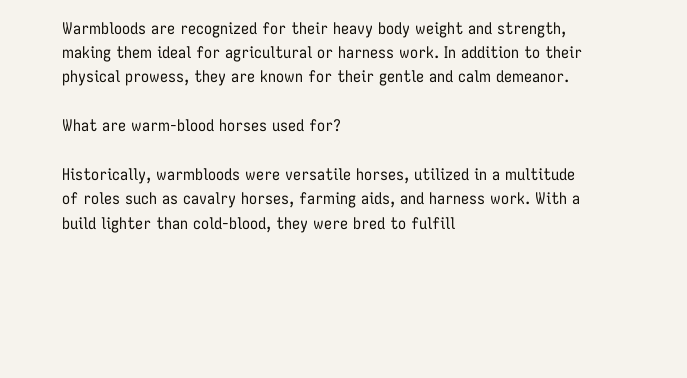Warmbloods are recognized for their heavy body weight and strength, making them ideal for agricultural or harness work. In addition to their physical prowess, they are known for their gentle and calm demeanor.

What are warm-blood horses used for?

Historically, warmbloods were versatile horses, utilized in a multitude of roles such as cavalry horses, farming aids, and harness work. With a build lighter than cold-blood, they were bred to fulfill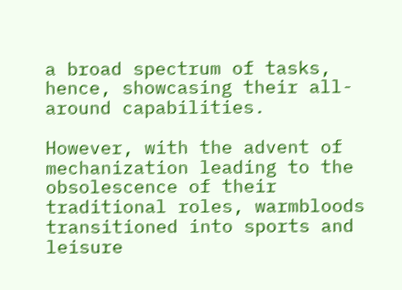a broad spectrum of tasks, hence, showcasing their all-around capabilities.

However, with the advent of mechanization leading to the obsolescence of their traditional roles, warmbloods transitioned into sports and leisure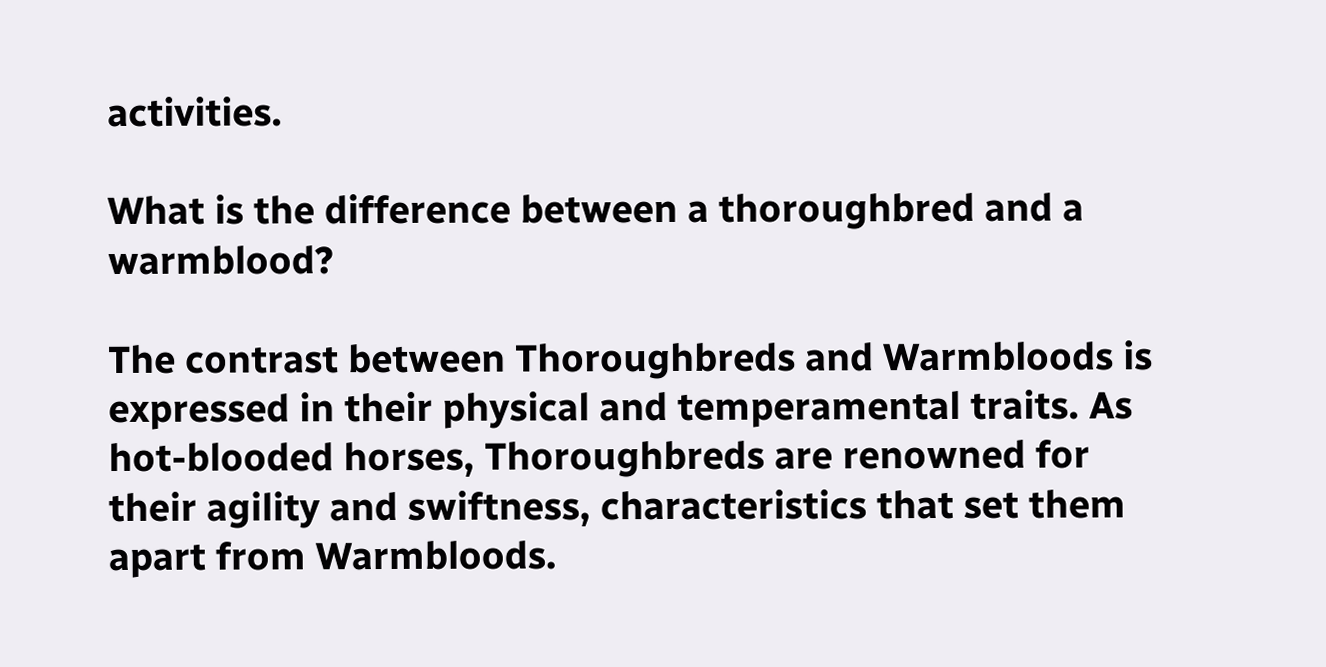activities.

What is the difference between a thoroughbred and a warmblood?

The contrast between Thoroughbreds and Warmbloods is expressed in their physical and temperamental traits. As hot-blooded horses, Thoroughbreds are renowned for their agility and swiftness, characteristics that set them apart from Warmbloods.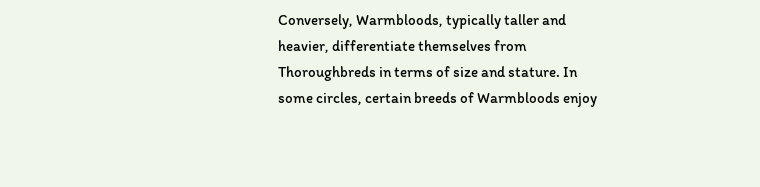Conversely, Warmbloods, typically taller and heavier, differentiate themselves from Thoroughbreds in terms of size and stature. In some circles, certain breeds of Warmbloods enjoy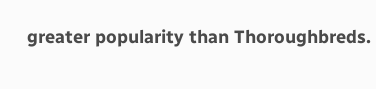greater popularity than Thoroughbreds.